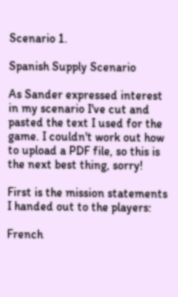Scenario 1.

Spanish Supply Scenario

As Sander expressed interest in my scenario I've cut and pasted the text I used for the game. I couldn't work out how to upload a PDF file, so this is the next best thing, sorry!

First is the mission statements I handed out to the players:

French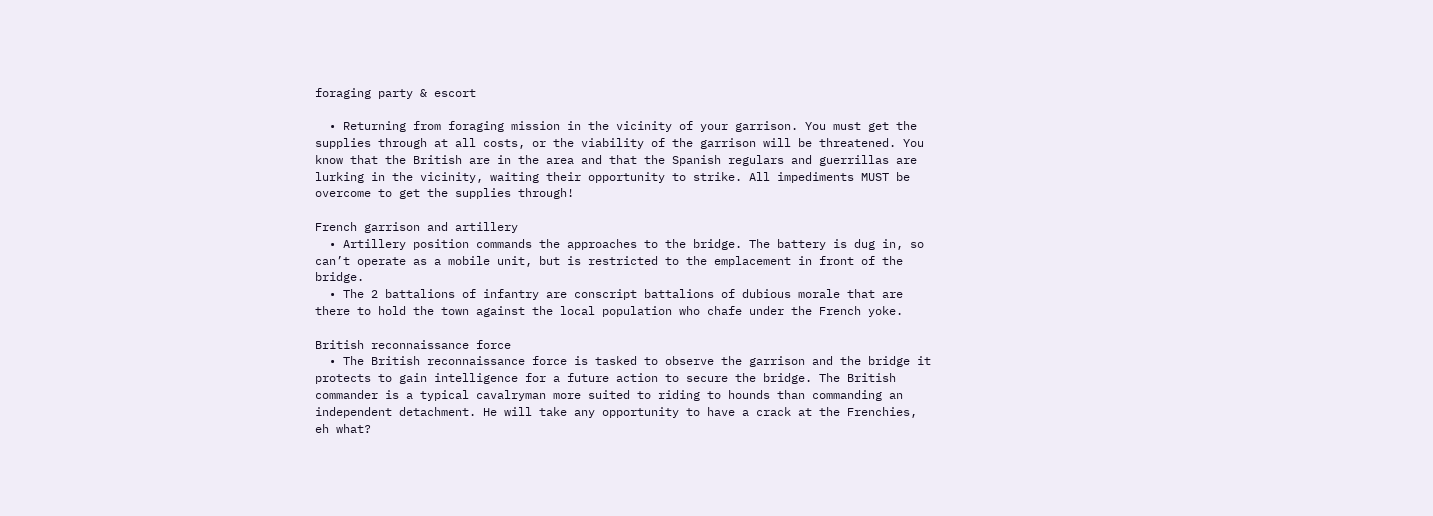foraging party & escort

  • Returning from foraging mission in the vicinity of your garrison. You must get the supplies through at all costs, or the viability of the garrison will be threatened. You know that the British are in the area and that the Spanish regulars and guerrillas are lurking in the vicinity, waiting their opportunity to strike. All impediments MUST be overcome to get the supplies through!

French garrison and artillery
  • Artillery position commands the approaches to the bridge. The battery is dug in, so can’t operate as a mobile unit, but is restricted to the emplacement in front of the bridge.
  • The 2 battalions of infantry are conscript battalions of dubious morale that are there to hold the town against the local population who chafe under the French yoke.

British reconnaissance force
  • The British reconnaissance force is tasked to observe the garrison and the bridge it protects to gain intelligence for a future action to secure the bridge. The British commander is a typical cavalryman more suited to riding to hounds than commanding an independent detachment. He will take any opportunity to have a crack at the Frenchies, eh what?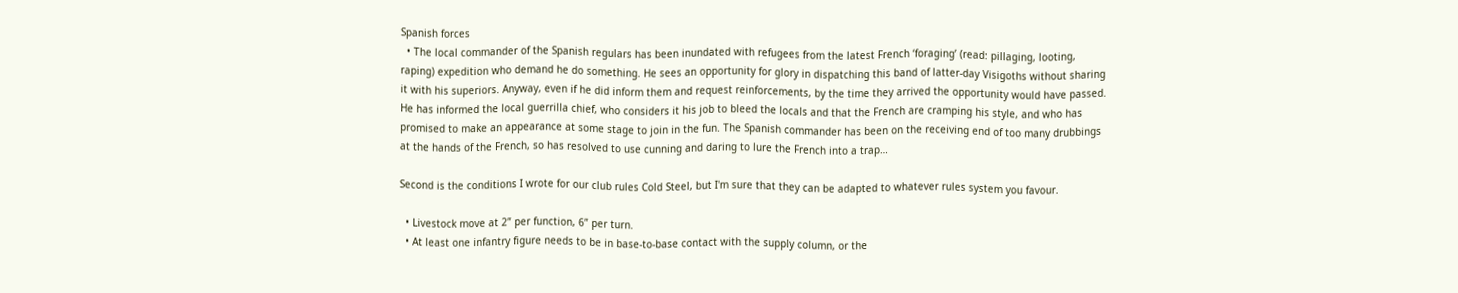Spanish forces
  • The local commander of the Spanish regulars has been inundated with refugees from the latest French ‘foraging’ (read: pillaging, looting, raping) expedition who demand he do something. He sees an opportunity for glory in dispatching this band of latter-day Visigoths without sharing it with his superiors. Anyway, even if he did inform them and request reinforcements, by the time they arrived the opportunity would have passed. He has informed the local guerrilla chief, who considers it his job to bleed the locals and that the French are cramping his style, and who has promised to make an appearance at some stage to join in the fun. The Spanish commander has been on the receiving end of too many drubbings at the hands of the French, so has resolved to use cunning and daring to lure the French into a trap…

Second is the conditions I wrote for our club rules Cold Steel, but I'm sure that they can be adapted to whatever rules system you favour.

  • Livestock move at 2” per function, 6” per turn.
  • At least one infantry figure needs to be in base-to-base contact with the supply column, or the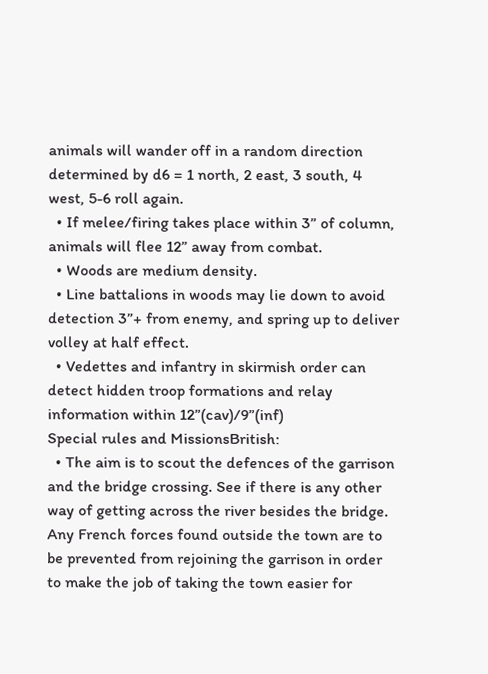animals will wander off in a random direction determined by d6 = 1 north, 2 east, 3 south, 4 west, 5-6 roll again.
  • If melee/firing takes place within 3” of column, animals will flee 12” away from combat.
  • Woods are medium density.
  • Line battalions in woods may lie down to avoid detection 3”+ from enemy, and spring up to deliver volley at half effect.
  • Vedettes and infantry in skirmish order can detect hidden troop formations and relay information within 12”(cav)/9”(inf)
Special rules and MissionsBritish:
  • The aim is to scout the defences of the garrison and the bridge crossing. See if there is any other way of getting across the river besides the bridge. Any French forces found outside the town are to be prevented from rejoining the garrison in order to make the job of taking the town easier for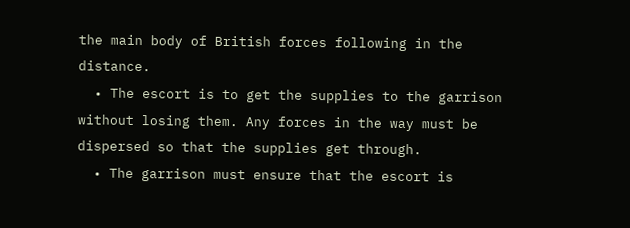the main body of British forces following in the distance.
  • The escort is to get the supplies to the garrison without losing them. Any forces in the way must be dispersed so that the supplies get through.
  • The garrison must ensure that the escort is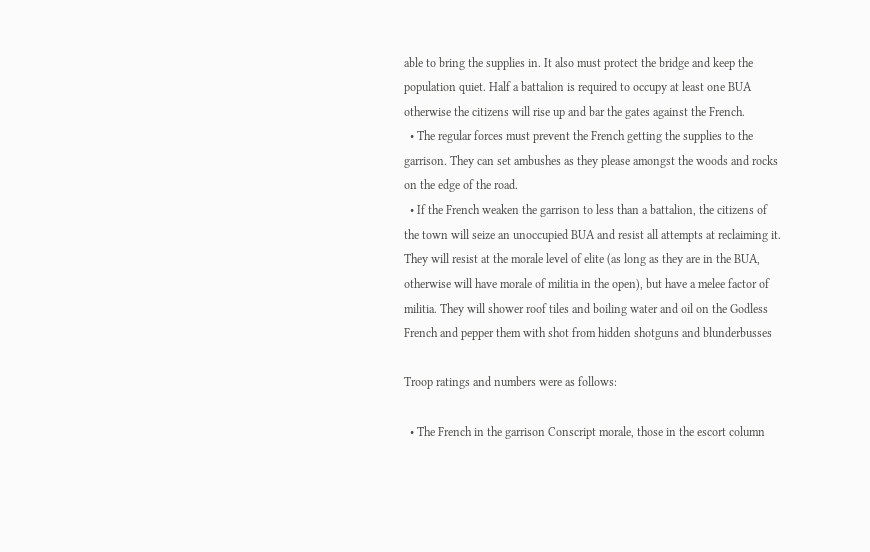able to bring the supplies in. It also must protect the bridge and keep the population quiet. Half a battalion is required to occupy at least one BUA otherwise the citizens will rise up and bar the gates against the French.
  • The regular forces must prevent the French getting the supplies to the garrison. They can set ambushes as they please amongst the woods and rocks on the edge of the road.
  • If the French weaken the garrison to less than a battalion, the citizens of the town will seize an unoccupied BUA and resist all attempts at reclaiming it. They will resist at the morale level of elite (as long as they are in the BUA, otherwise will have morale of militia in the open), but have a melee factor of militia. They will shower roof tiles and boiling water and oil on the Godless French and pepper them with shot from hidden shotguns and blunderbusses

Troop ratings and numbers were as follows:

  • The French in the garrison Conscript morale, those in the escort column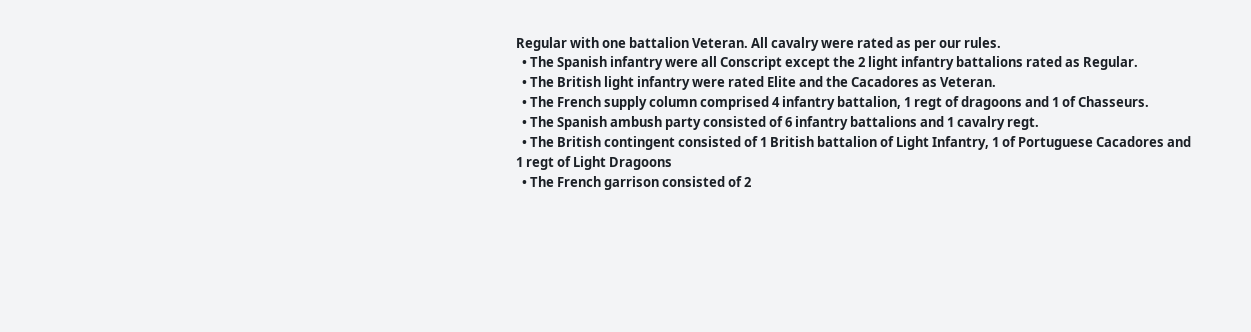Regular with one battalion Veteran. All cavalry were rated as per our rules.
  • The Spanish infantry were all Conscript except the 2 light infantry battalions rated as Regular.
  • The British light infantry were rated Elite and the Cacadores as Veteran.
  • The French supply column comprised 4 infantry battalion, 1 regt of dragoons and 1 of Chasseurs.
  • The Spanish ambush party consisted of 6 infantry battalions and 1 cavalry regt.
  • The British contingent consisted of 1 British battalion of Light Infantry, 1 of Portuguese Cacadores and 1 regt of Light Dragoons
  • The French garrison consisted of 2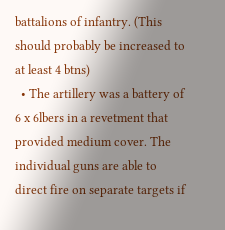battalions of infantry. (This should probably be increased to at least 4 btns)
  • The artillery was a battery of 6 x 6lbers in a revetment that provided medium cover. The individual guns are able to direct fire on separate targets if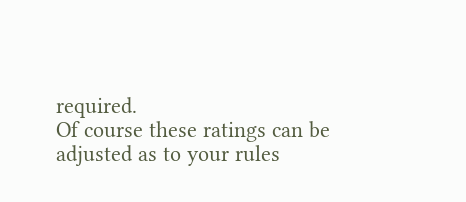required.
Of course these ratings can be adjusted as to your rules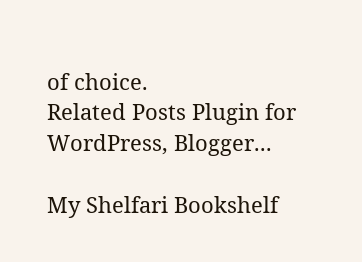of choice.
Related Posts Plugin for WordPress, Blogger...

My Shelfari Bookshelf